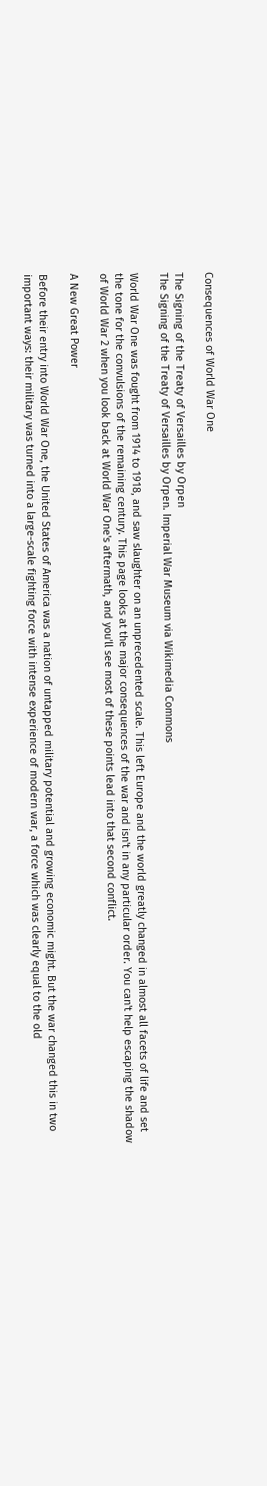Consequences of World War One

The Signing of the Treaty of Versailles by Orpen
The Signing of the Treaty of Versailles by Orpen. Imperial War Museum via Wikimedia Commons

World War One was fought from 1914 to 1918, and saw slaughter on an unprecedented scale. This left Europe and the world greatly changed in almost all facets of life and set the tone for the convulsions of the remaining century. This page looks at the major consequences of the war and isn't in any particular order. You can't help escaping the shadow of World War 2 when you look back at World War One's aftermath, and you'll see most of these points lead into that second conflict.

A New Great Power

Before their entry into World War One, the United States of America was a nation of untapped military potential and growing economic might. But the war changed this in two important ways: their military was turned into a large-scale fighting force with intense experience of modern war, a force which was clearly equal to the old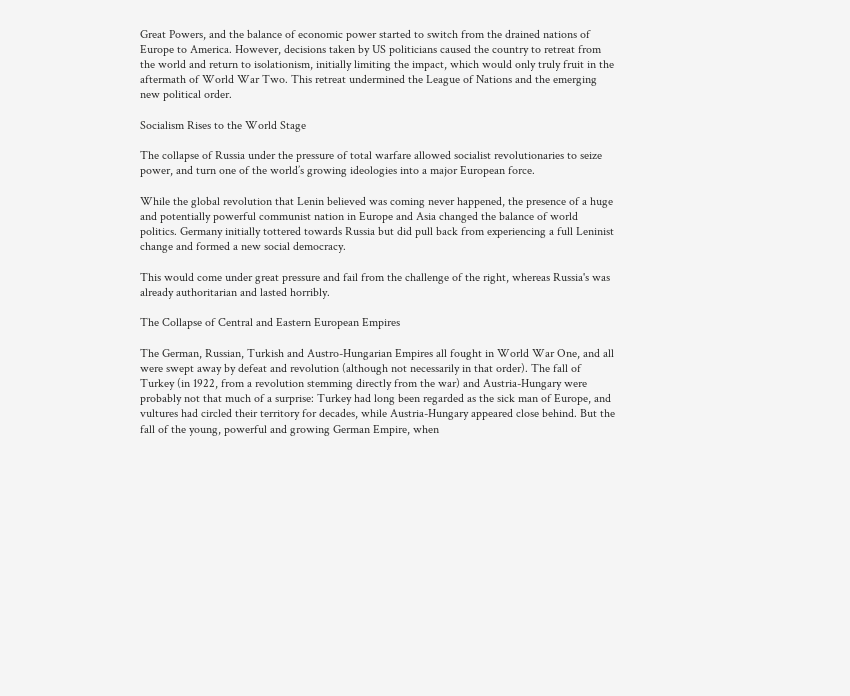Great Powers, and the balance of economic power started to switch from the drained nations of Europe to America. However, decisions taken by US politicians caused the country to retreat from the world and return to isolationism, initially limiting the impact, which would only truly fruit in the aftermath of World War Two. This retreat undermined the League of Nations and the emerging new political order.

Socialism Rises to the World Stage

The collapse of Russia under the pressure of total warfare allowed socialist revolutionaries to seize power, and turn one of the world’s growing ideologies into a major European force.

While the global revolution that Lenin believed was coming never happened, the presence of a huge and potentially powerful communist nation in Europe and Asia changed the balance of world politics. Germany initially tottered towards Russia but did pull back from experiencing a full Leninist change and formed a new social democracy.

This would come under great pressure and fail from the challenge of the right, whereas Russia's was already authoritarian and lasted horribly.

The Collapse of Central and Eastern European Empires

The German, Russian, Turkish and Austro-Hungarian Empires all fought in World War One, and all were swept away by defeat and revolution (although not necessarily in that order). The fall of Turkey (in 1922, from a revolution stemming directly from the war) and Austria-Hungary were probably not that much of a surprise: Turkey had long been regarded as the sick man of Europe, and vultures had circled their territory for decades, while Austria-Hungary appeared close behind. But the fall of the young, powerful and growing German Empire, when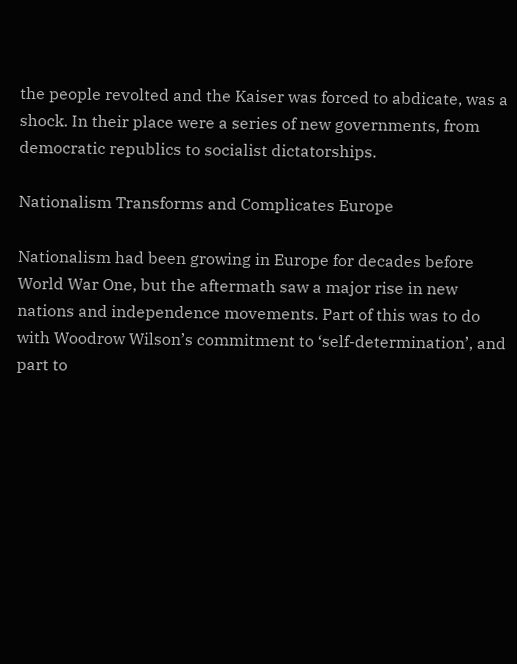the people revolted and the Kaiser was forced to abdicate, was a shock. In their place were a series of new governments, from democratic republics to socialist dictatorships.

Nationalism Transforms and Complicates Europe

Nationalism had been growing in Europe for decades before World War One, but the aftermath saw a major rise in new nations and independence movements. Part of this was to do with Woodrow Wilson’s commitment to ‘self-determination’, and part to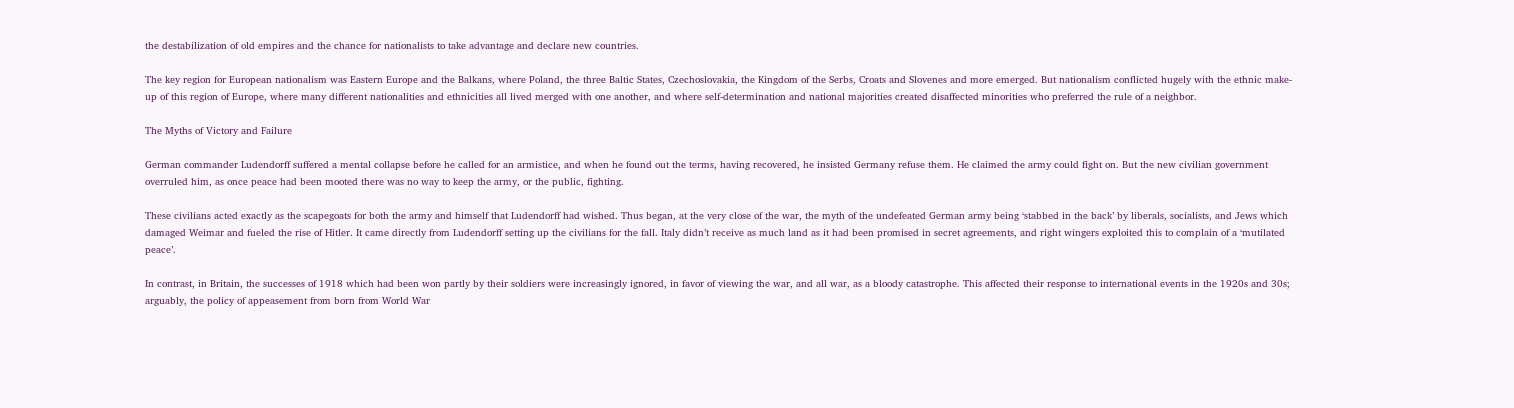the destabilization of old empires and the chance for nationalists to take advantage and declare new countries.

The key region for European nationalism was Eastern Europe and the Balkans, where Poland, the three Baltic States, Czechoslovakia, the Kingdom of the Serbs, Croats and Slovenes and more emerged. But nationalism conflicted hugely with the ethnic make-up of this region of Europe, where many different nationalities and ethnicities all lived merged with one another, and where self-determination and national majorities created disaffected minorities who preferred the rule of a neighbor.

The Myths of Victory and Failure

German commander Ludendorff suffered a mental collapse before he called for an armistice, and when he found out the terms, having recovered, he insisted Germany refuse them. He claimed the army could fight on. But the new civilian government overruled him, as once peace had been mooted there was no way to keep the army, or the public, fighting.

These civilians acted exactly as the scapegoats for both the army and himself that Ludendorff had wished. Thus began, at the very close of the war, the myth of the undefeated German army being ‘stabbed in the back’ by liberals, socialists, and Jews which damaged Weimar and fueled the rise of Hitler. It came directly from Ludendorff setting up the civilians for the fall. Italy didn’t receive as much land as it had been promised in secret agreements, and right wingers exploited this to complain of a ‘mutilated peace’.

In contrast, in Britain, the successes of 1918 which had been won partly by their soldiers were increasingly ignored, in favor of viewing the war, and all war, as a bloody catastrophe. This affected their response to international events in the 1920s and 30s; arguably, the policy of appeasement from born from World War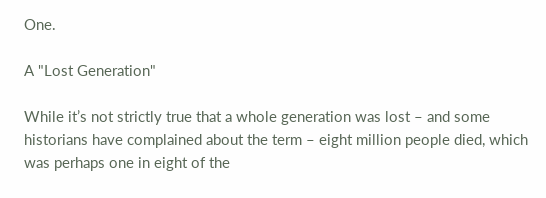One.

A "Lost Generation"

While it’s not strictly true that a whole generation was lost – and some historians have complained about the term – eight million people died, which was perhaps one in eight of the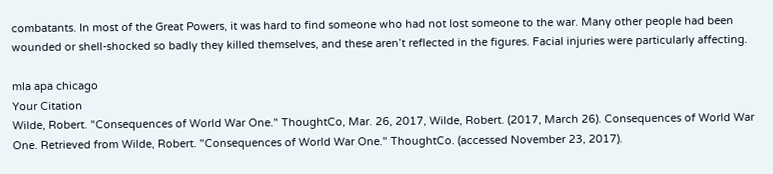combatants. In most of the Great Powers, it was hard to find someone who had not lost someone to the war. Many other people had been wounded or shell-shocked so badly they killed themselves, and these aren’t reflected in the figures. Facial injuries were particularly affecting.

mla apa chicago
Your Citation
Wilde, Robert. "Consequences of World War One." ThoughtCo, Mar. 26, 2017, Wilde, Robert. (2017, March 26). Consequences of World War One. Retrieved from Wilde, Robert. "Consequences of World War One." ThoughtCo. (accessed November 23, 2017).